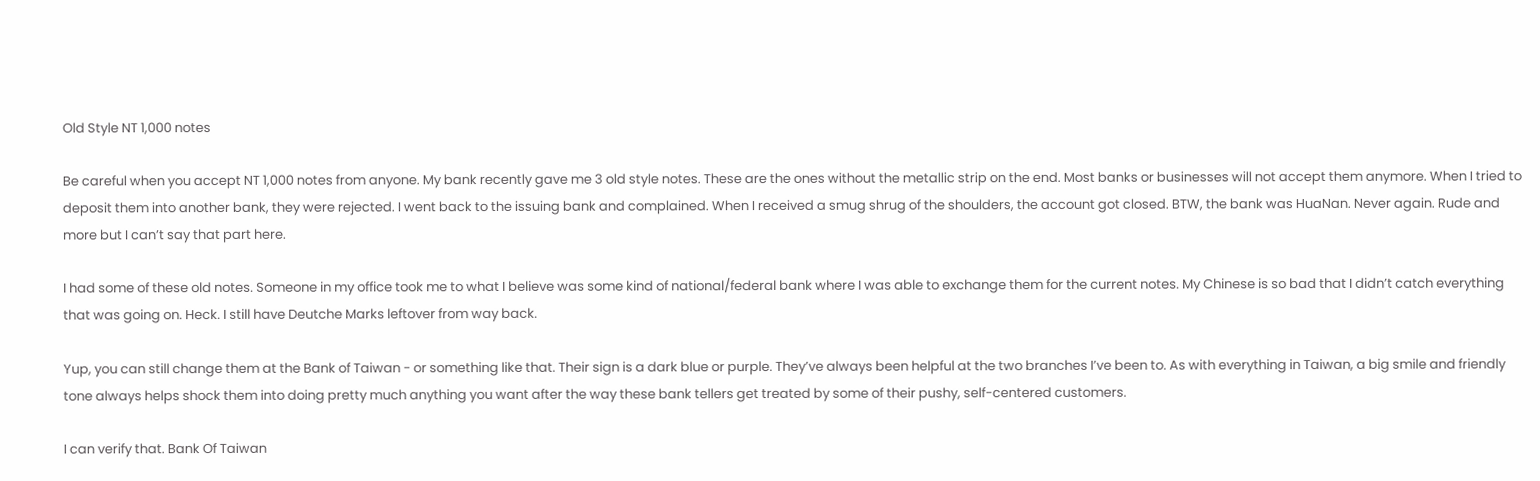Old Style NT 1,000 notes

Be careful when you accept NT 1,000 notes from anyone. My bank recently gave me 3 old style notes. These are the ones without the metallic strip on the end. Most banks or businesses will not accept them anymore. When I tried to deposit them into another bank, they were rejected. I went back to the issuing bank and complained. When I received a smug shrug of the shoulders, the account got closed. BTW, the bank was HuaNan. Never again. Rude and more but I can’t say that part here.

I had some of these old notes. Someone in my office took me to what I believe was some kind of national/federal bank where I was able to exchange them for the current notes. My Chinese is so bad that I didn’t catch everything that was going on. Heck. I still have Deutche Marks leftover from way back.

Yup, you can still change them at the Bank of Taiwan - or something like that. Their sign is a dark blue or purple. They’ve always been helpful at the two branches I’ve been to. As with everything in Taiwan, a big smile and friendly tone always helps shock them into doing pretty much anything you want after the way these bank tellers get treated by some of their pushy, self-centered customers.

I can verify that. Bank Of Taiwan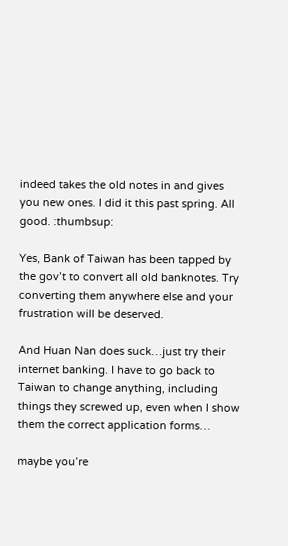indeed takes the old notes in and gives you new ones. I did it this past spring. All good. :thumbsup:

Yes, Bank of Taiwan has been tapped by the gov’t to convert all old banknotes. Try converting them anywhere else and your frustration will be deserved.

And Huan Nan does suck…just try their internet banking. I have to go back to Taiwan to change anything, including things they screwed up, even when I show them the correct application forms…

maybe you’re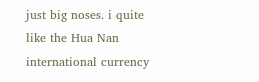just big noses. i quite like the Hua Nan international currency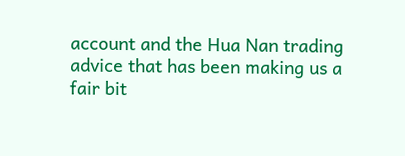account and the Hua Nan trading advice that has been making us a fair bit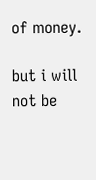of money.

but i will not be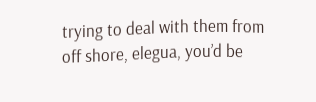trying to deal with them from off shore, elegua, you’d be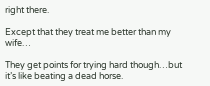right there.

Except that they treat me better than my wife…

They get points for trying hard though…but it’s like beating a dead horse.